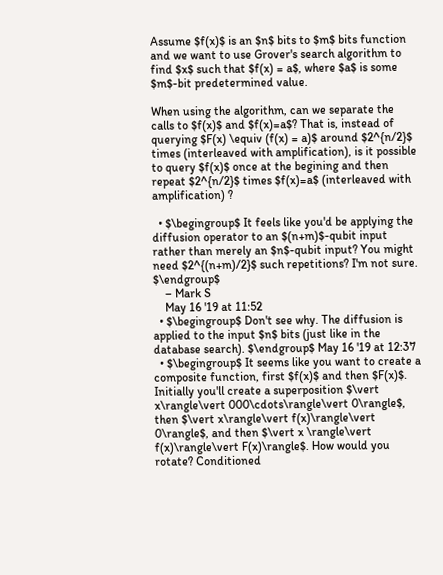Assume $f(x)$ is an $n$ bits to $m$ bits function and we want to use Grover's search algorithm to find $x$ such that $f(x) = a$, where $a$ is some $m$-bit predetermined value.

When using the algorithm, can we separate the calls to $f(x)$ and $f(x)=a$? That is, instead of querying $F(x) \equiv (f(x) = a)$ around $2^{n/2}$ times (interleaved with amplification), is it possible to query $f(x)$ once at the begining and then repeat $2^{n/2}$ times $f(x)=a$ (interleaved with amplification) ?

  • $\begingroup$ It feels like you'd be applying the diffusion operator to an $(n+m)$-qubit input rather than merely an $n$-qubit input? You might need $2^{(n+m)/2}$ such repetitions? I'm not sure. $\endgroup$
    – Mark S
    May 16 '19 at 11:52
  • $\begingroup$ Don't see why. The diffusion is applied to the input $n$ bits (just like in the database search). $\endgroup$ May 16 '19 at 12:37
  • $\begingroup$ It seems like you want to create a composite function, first $f(x)$ and then $F(x)$. Initially you'll create a superposition $\vert x\rangle\vert 000\cdots\rangle\vert 0\rangle$, then $\vert x\rangle\vert f(x)\rangle\vert 0\rangle$, and then $\vert x \rangle\vert f(x)\rangle\vert F(x)\rangle$. How would you rotate? Conditioned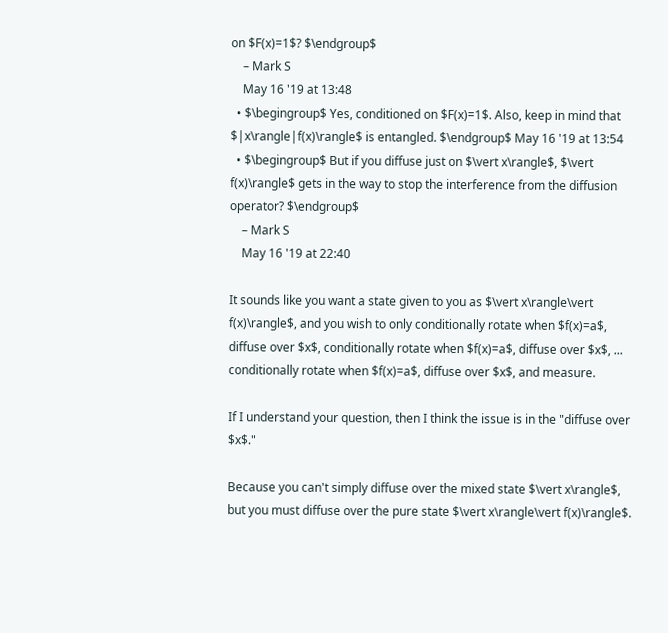on $F(x)=1$? $\endgroup$
    – Mark S
    May 16 '19 at 13:48
  • $\begingroup$ Yes, conditioned on $F(x)=1$. Also, keep in mind that $|x\rangle|f(x)\rangle$ is entangled. $\endgroup$ May 16 '19 at 13:54
  • $\begingroup$ But if you diffuse just on $\vert x\rangle$, $\vert f(x)\rangle$ gets in the way to stop the interference from the diffusion operator? $\endgroup$
    – Mark S
    May 16 '19 at 22:40

It sounds like you want a state given to you as $\vert x\rangle\vert f(x)\rangle$, and you wish to only conditionally rotate when $f(x)=a$, diffuse over $x$, conditionally rotate when $f(x)=a$, diffuse over $x$, ... conditionally rotate when $f(x)=a$, diffuse over $x$, and measure.

If I understand your question, then I think the issue is in the "diffuse over $x$."

Because you can't simply diffuse over the mixed state $\vert x\rangle$, but you must diffuse over the pure state $\vert x\rangle\vert f(x)\rangle$.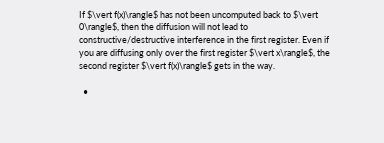If $\vert f(x)\rangle$ has not been uncomputed back to $\vert 0\rangle$, then the diffusion will not lead to constructive/destructive interference in the first register. Even if you are diffusing only over the first register $\vert x\rangle$, the second register $\vert f(x)\rangle$ gets in the way.

  •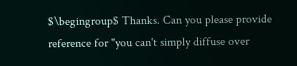$\begingroup$ Thanks. Can you please provide reference for "you can't simply diffuse over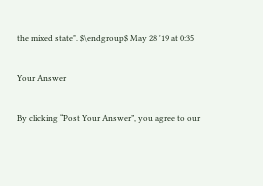the mixed state". $\endgroup$ May 28 '19 at 0:35

Your Answer

By clicking “Post Your Answer”, you agree to our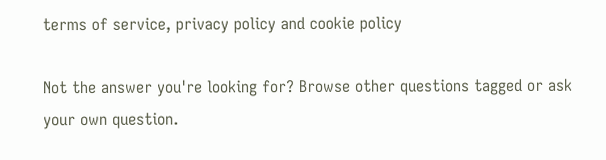terms of service, privacy policy and cookie policy

Not the answer you're looking for? Browse other questions tagged or ask your own question.